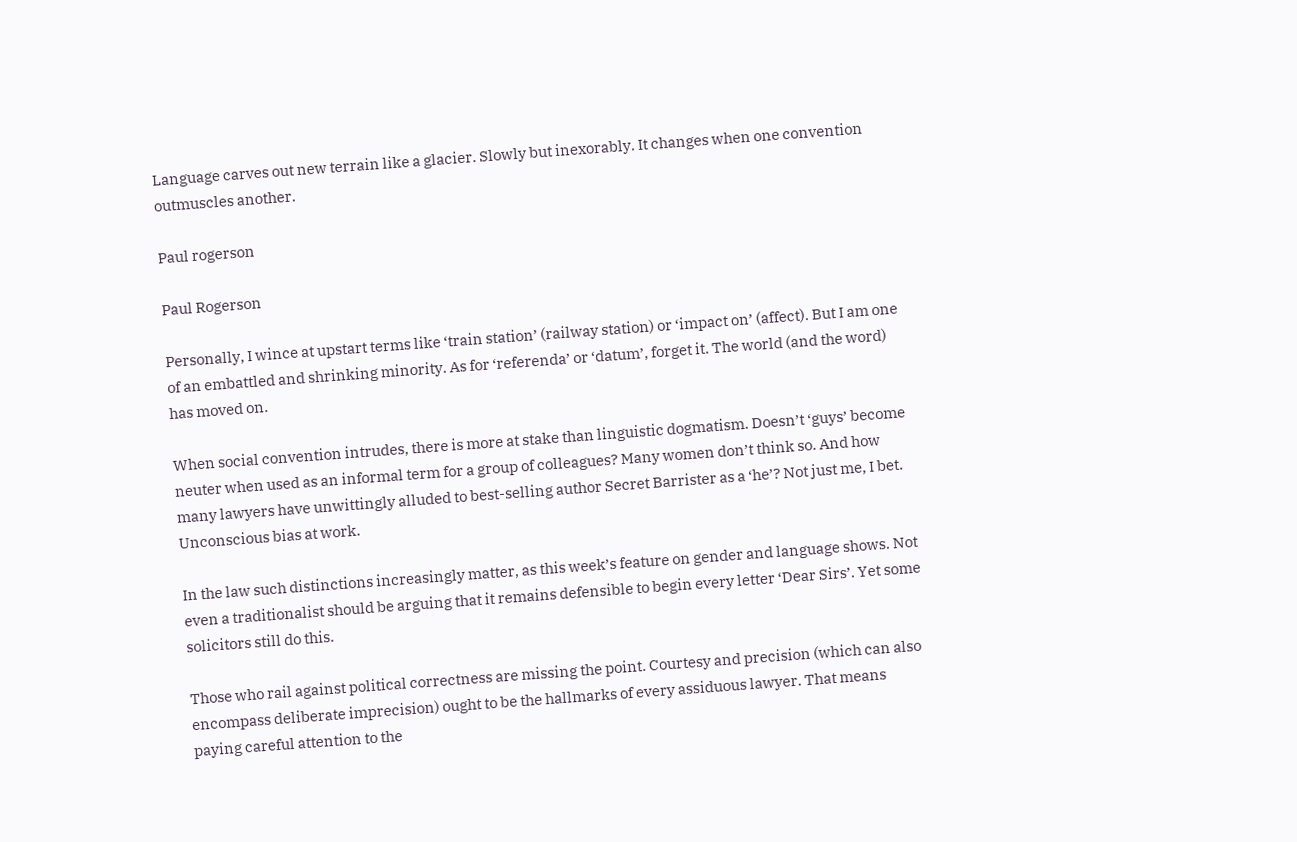Language carves out new terrain like a glacier. Slowly but inexorably. It changes when one convention outmuscles another.

Paul rogerson

Paul Rogerson

Personally, I wince at upstart terms like ‘train station’ (railway station) or ‘impact on’ (affect). But I am one of an embattled and shrinking minority. As for ‘referenda’ or ‘datum’, forget it. The world (and the word) has moved on.

When social convention intrudes, there is more at stake than linguistic dogmatism. Doesn’t ‘guys’ become neuter when used as an informal term for a group of colleagues? Many women don’t think so. And how many lawyers have unwittingly alluded to best-selling author Secret Barrister as a ‘he’? Not just me, I bet. Unconscious bias at work.

In the law such distinctions increasingly matter, as this week’s feature on gender and language shows. Not even a traditionalist should be arguing that it remains defensible to begin every letter ‘Dear Sirs’. Yet some solicitors still do this.

Those who rail against political correctness are missing the point. Courtesy and precision (which can also encompass deliberate imprecision) ought to be the hallmarks of every assiduous lawyer. That means paying careful attention to the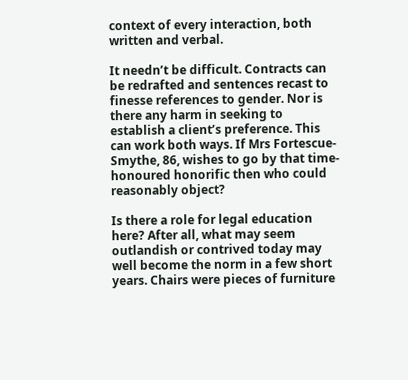context of every interaction, both written and verbal.

It needn’t be difficult. Contracts can be redrafted and sentences recast to finesse references to gender. Nor is there any harm in seeking to establish a client’s preference. This can work both ways. If Mrs Fortescue-Smythe, 86, wishes to go by that time-honoured honorific then who could reasonably object?

Is there a role for legal education here? After all, what may seem outlandish or contrived today may well become the norm in a few short years. Chairs were pieces of furniture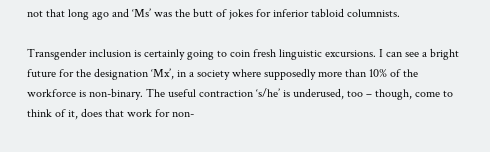not that long ago and ‘Ms’ was the butt of jokes for inferior tabloid columnists.

Transgender inclusion is certainly going to coin fresh linguistic excursions. I can see a bright future for the designation ‘Mx’, in a society where supposedly more than 10% of the workforce is non-binary. The useful contraction ‘s/he’ is underused, too – though, come to think of it, does that work for non-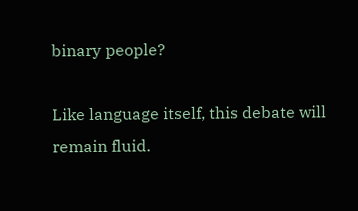binary people?

Like language itself, this debate will remain fluid.